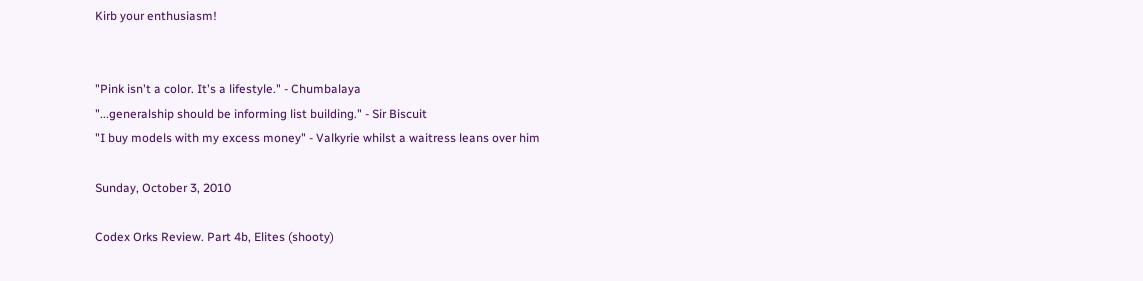Kirb your enthusiasm!


"Pink isn't a color. It's a lifestyle." - Chumbalaya
"...generalship should be informing list building." - Sir Biscuit
"I buy models with my excess money" - Valkyrie whilst a waitress leans over him

Sunday, October 3, 2010

Codex Orks Review. Part 4b, Elites (shooty)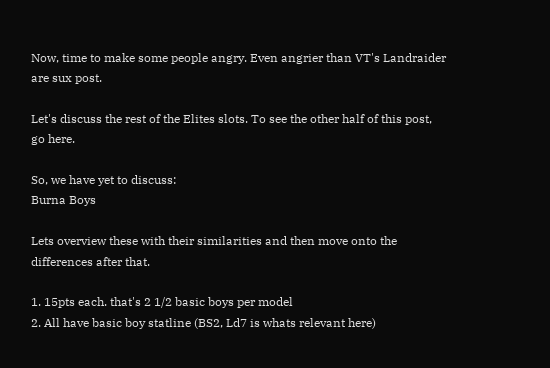Now, time to make some people angry. Even angrier than VT's Landraider are sux post.

Let's discuss the rest of the Elites slots. To see the other half of this post, go here.

So, we have yet to discuss:
Burna Boys

Lets overview these with their similarities and then move onto the differences after that.

1. 15pts each. that's 2 1/2 basic boys per model
2. All have basic boy statline (BS2, Ld7 is whats relevant here)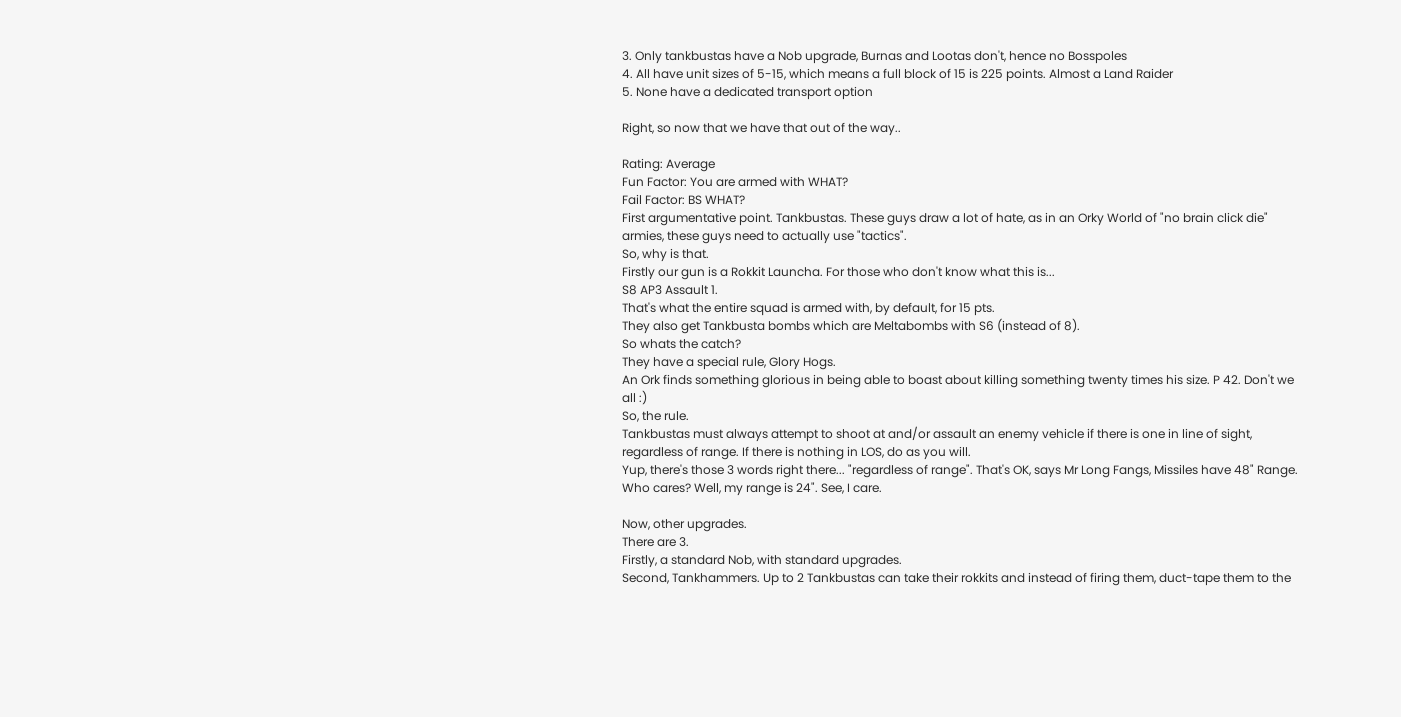3. Only tankbustas have a Nob upgrade, Burnas and Lootas don't, hence no Bosspoles
4. All have unit sizes of 5-15, which means a full block of 15 is 225 points. Almost a Land Raider
5. None have a dedicated transport option

Right, so now that we have that out of the way..

Rating: Average
Fun Factor: You are armed with WHAT?
Fail Factor: BS WHAT?
First argumentative point. Tankbustas. These guys draw a lot of hate, as in an Orky World of "no brain click die" armies, these guys need to actually use "tactics".
So, why is that.
Firstly our gun is a Rokkit Launcha. For those who don't know what this is...
S8 AP3 Assault 1.
That's what the entire squad is armed with, by default, for 15 pts.
They also get Tankbusta bombs which are Meltabombs with S6 (instead of 8).
So whats the catch?
They have a special rule, Glory Hogs.
An Ork finds something glorious in being able to boast about killing something twenty times his size. P 42. Don't we all :)
So, the rule.
Tankbustas must always attempt to shoot at and/or assault an enemy vehicle if there is one in line of sight, regardless of range. If there is nothing in LOS, do as you will.
Yup, there's those 3 words right there... "regardless of range". That's OK, says Mr Long Fangs, Missiles have 48" Range. Who cares? Well, my range is 24". See, I care.

Now, other upgrades.
There are 3.
Firstly, a standard Nob, with standard upgrades.
Second, Tankhammers. Up to 2 Tankbustas can take their rokkits and instead of firing them, duct-tape them to the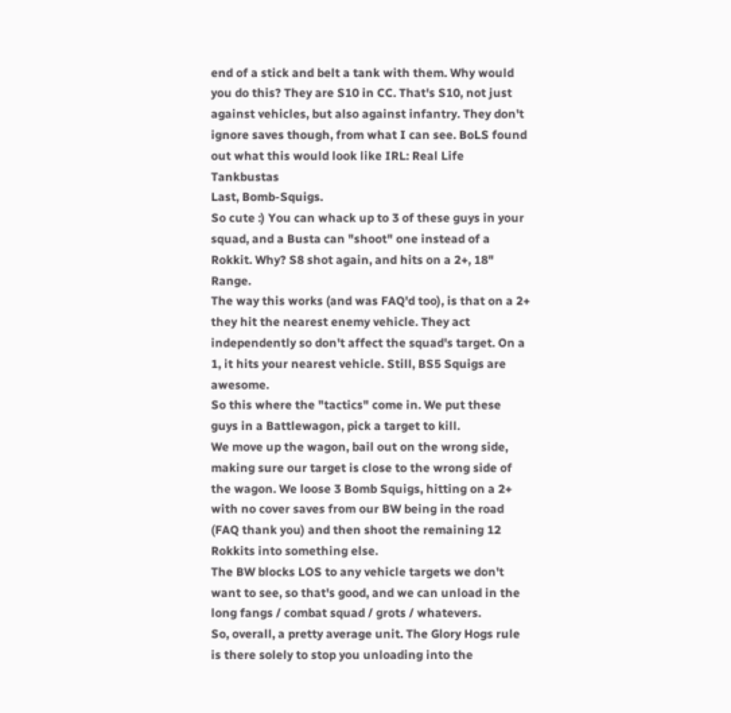end of a stick and belt a tank with them. Why would you do this? They are S10 in CC. That's S10, not just against vehicles, but also against infantry. They don't ignore saves though, from what I can see. BoLS found out what this would look like IRL: Real Life Tankbustas
Last, Bomb-Squigs.
So cute :) You can whack up to 3 of these guys in your squad, and a Busta can "shoot" one instead of a Rokkit. Why? S8 shot again, and hits on a 2+, 18" Range.
The way this works (and was FAQ'd too), is that on a 2+ they hit the nearest enemy vehicle. They act independently so don't affect the squad's target. On a 1, it hits your nearest vehicle. Still, BS5 Squigs are awesome.
So this where the "tactics" come in. We put these guys in a Battlewagon, pick a target to kill.
We move up the wagon, bail out on the wrong side, making sure our target is close to the wrong side of the wagon. We loose 3 Bomb Squigs, hitting on a 2+ with no cover saves from our BW being in the road (FAQ thank you) and then shoot the remaining 12 Rokkits into something else.
The BW blocks LOS to any vehicle targets we don't want to see, so that's good, and we can unload in the long fangs / combat squad / grots / whatevers.
So, overall, a pretty average unit. The Glory Hogs rule is there solely to stop you unloading into the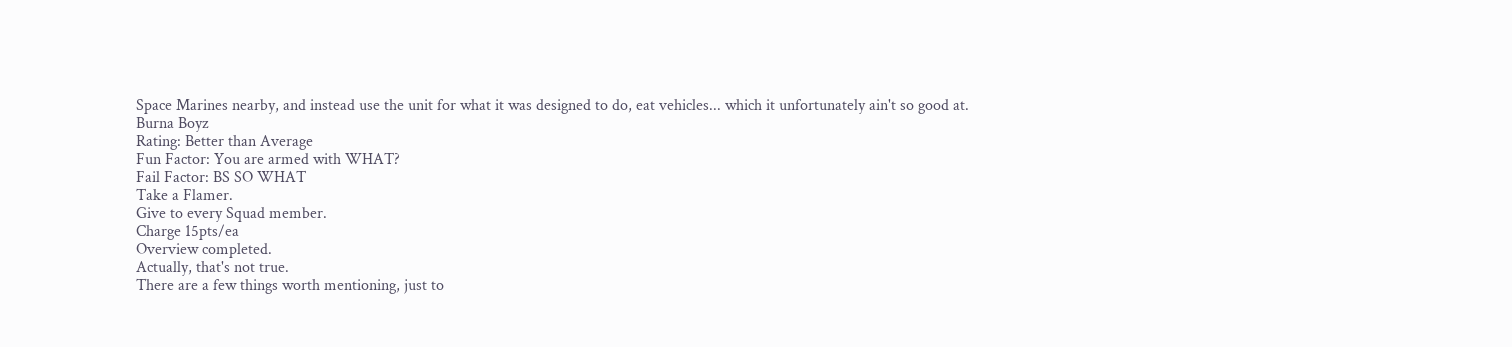Space Marines nearby, and instead use the unit for what it was designed to do, eat vehicles... which it unfortunately ain't so good at.
Burna Boyz
Rating: Better than Average
Fun Factor: You are armed with WHAT?
Fail Factor: BS SO WHAT
Take a Flamer.
Give to every Squad member.
Charge 15pts/ea
Overview completed.
Actually, that's not true.
There are a few things worth mentioning, just to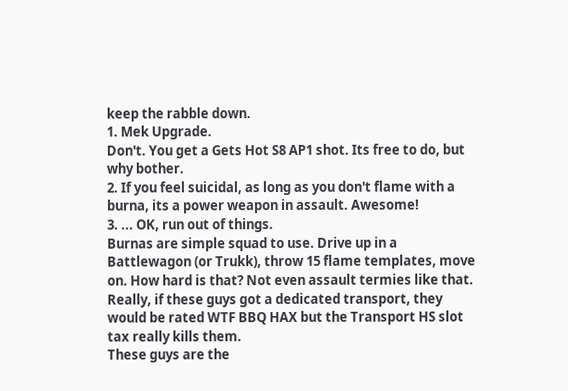keep the rabble down.
1. Mek Upgrade.
Don't. You get a Gets Hot S8 AP1 shot. Its free to do, but why bother.
2. If you feel suicidal, as long as you don't flame with a burna, its a power weapon in assault. Awesome!
3. ... OK, run out of things.
Burnas are simple squad to use. Drive up in a Battlewagon (or Trukk), throw 15 flame templates, move on. How hard is that? Not even assault termies like that.
Really, if these guys got a dedicated transport, they would be rated WTF BBQ HAX but the Transport HS slot tax really kills them.
These guys are the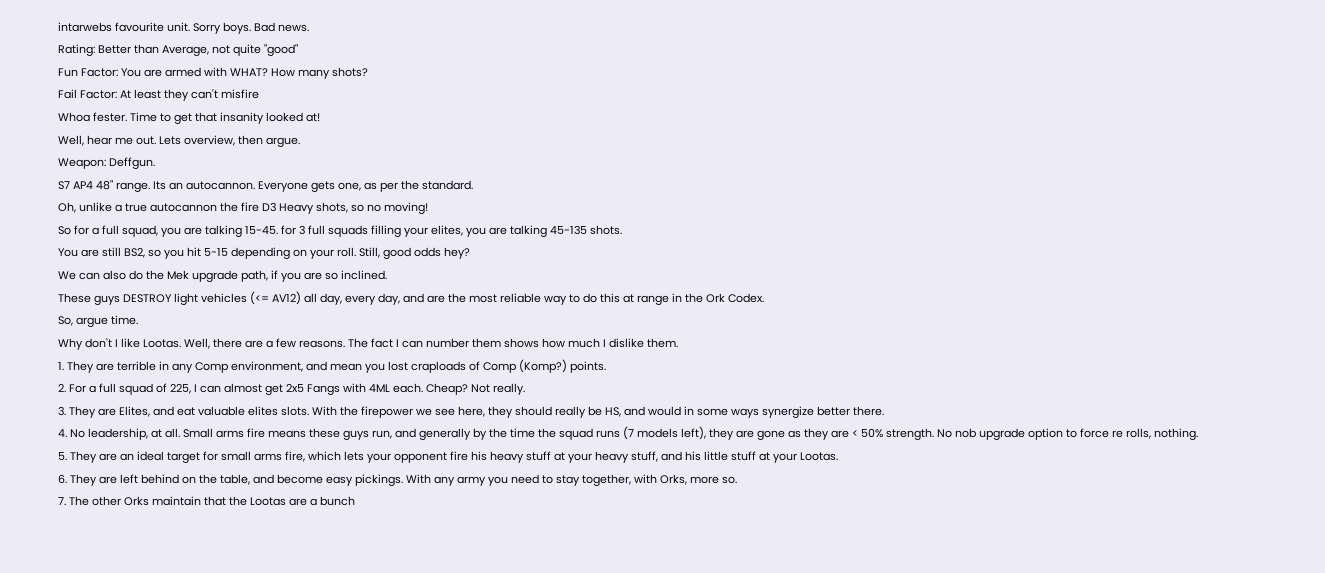intarwebs favourite unit. Sorry boys. Bad news.
Rating: Better than Average, not quite "good"
Fun Factor: You are armed with WHAT? How many shots?
Fail Factor: At least they can't misfire
Whoa fester. Time to get that insanity looked at!
Well, hear me out. Lets overview, then argue.
Weapon: Deffgun.
S7 AP4 48" range. Its an autocannon. Everyone gets one, as per the standard.
Oh, unlike a true autocannon the fire D3 Heavy shots, so no moving!
So for a full squad, you are talking 15-45. for 3 full squads filling your elites, you are talking 45-135 shots.
You are still BS2, so you hit 5-15 depending on your roll. Still, good odds hey?
We can also do the Mek upgrade path, if you are so inclined.
These guys DESTROY light vehicles (<= AV12) all day, every day, and are the most reliable way to do this at range in the Ork Codex.
So, argue time.
Why don't I like Lootas. Well, there are a few reasons. The fact I can number them shows how much I dislike them.
1. They are terrible in any Comp environment, and mean you lost craploads of Comp (Komp?) points.
2. For a full squad of 225, I can almost get 2x5 Fangs with 4ML each. Cheap? Not really.
3. They are Elites, and eat valuable elites slots. With the firepower we see here, they should really be HS, and would in some ways synergize better there.
4. No leadership, at all. Small arms fire means these guys run, and generally by the time the squad runs (7 models left), they are gone as they are < 50% strength. No nob upgrade option to force re rolls, nothing.
5. They are an ideal target for small arms fire, which lets your opponent fire his heavy stuff at your heavy stuff, and his little stuff at your Lootas.
6. They are left behind on the table, and become easy pickings. With any army you need to stay together, with Orks, more so.
7. The other Orks maintain that the Lootas are a bunch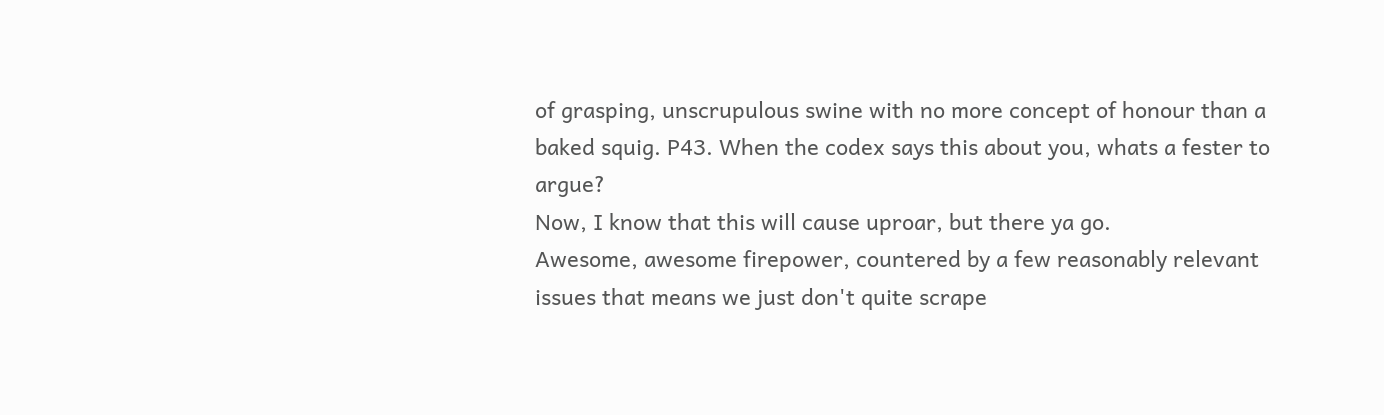of grasping, unscrupulous swine with no more concept of honour than a baked squig. P43. When the codex says this about you, whats a fester to argue?
Now, I know that this will cause uproar, but there ya go.
Awesome, awesome firepower, countered by a few reasonably relevant issues that means we just don't quite scrape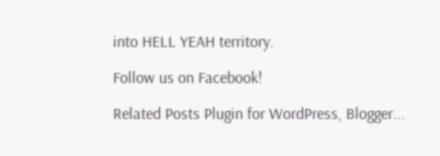into HELL YEAH territory.

Follow us on Facebook!

Related Posts Plugin for WordPress, Blogger...